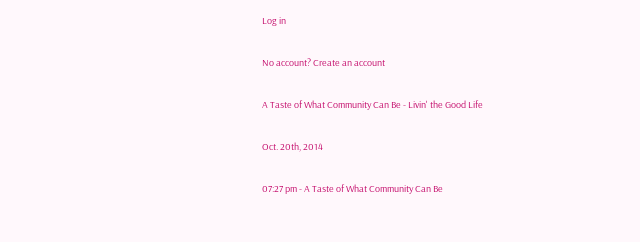Log in

No account? Create an account

A Taste of What Community Can Be - Livin' the Good Life

Oct. 20th, 2014

07:27 pm - A Taste of What Community Can Be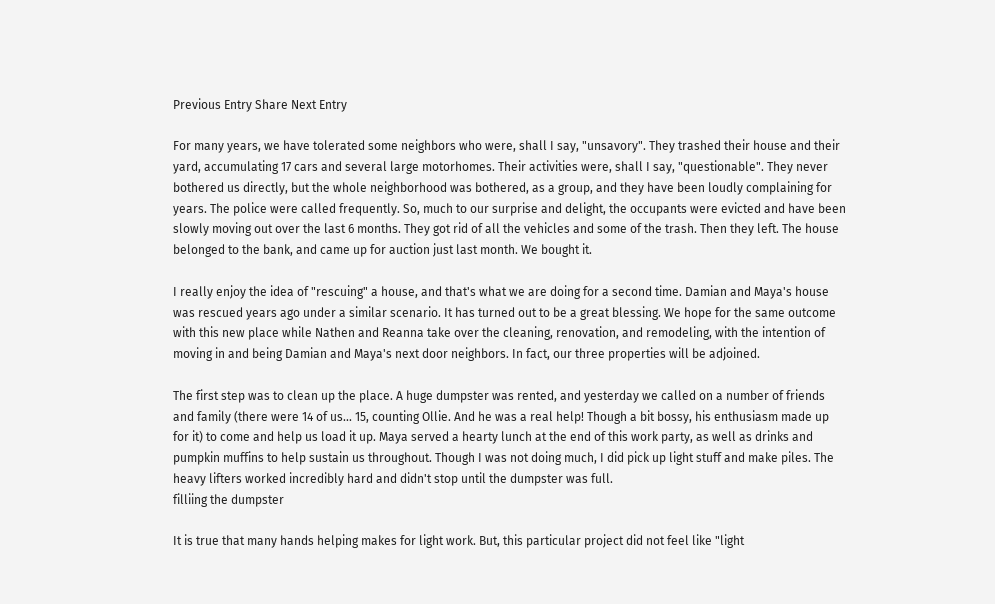Previous Entry Share Next Entry

For many years, we have tolerated some neighbors who were, shall I say, "unsavory". They trashed their house and their yard, accumulating 17 cars and several large motorhomes. Their activities were, shall I say, "questionable". They never bothered us directly, but the whole neighborhood was bothered, as a group, and they have been loudly complaining for years. The police were called frequently. So, much to our surprise and delight, the occupants were evicted and have been slowly moving out over the last 6 months. They got rid of all the vehicles and some of the trash. Then they left. The house belonged to the bank, and came up for auction just last month. We bought it.

I really enjoy the idea of "rescuing" a house, and that's what we are doing for a second time. Damian and Maya's house was rescued years ago under a similar scenario. It has turned out to be a great blessing. We hope for the same outcome with this new place while Nathen and Reanna take over the cleaning, renovation, and remodeling, with the intention of moving in and being Damian and Maya's next door neighbors. In fact, our three properties will be adjoined.

The first step was to clean up the place. A huge dumpster was rented, and yesterday we called on a number of friends and family (there were 14 of us... 15, counting Ollie. And he was a real help! Though a bit bossy, his enthusiasm made up for it) to come and help us load it up. Maya served a hearty lunch at the end of this work party, as well as drinks and pumpkin muffins to help sustain us throughout. Though I was not doing much, I did pick up light stuff and make piles. The heavy lifters worked incredibly hard and didn't stop until the dumpster was full.
filliing the dumpster

It is true that many hands helping makes for light work. But, this particular project did not feel like "light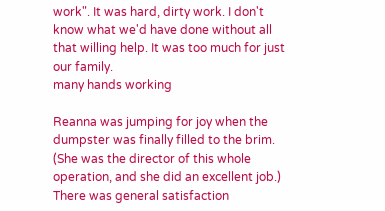work". It was hard, dirty work. I don't know what we'd have done without all that willing help. It was too much for just our family.
many hands working

Reanna was jumping for joy when the dumpster was finally filled to the brim. (She was the director of this whole operation, and she did an excellent job.) There was general satisfaction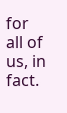for all of us, in fact.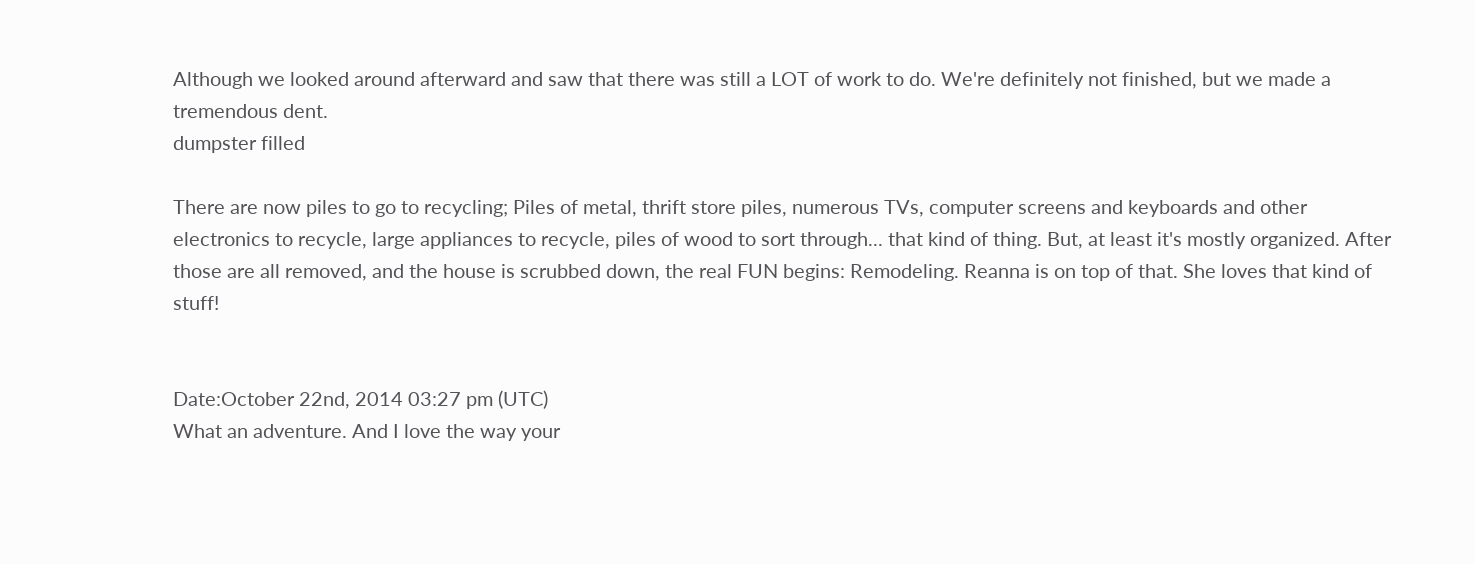Although we looked around afterward and saw that there was still a LOT of work to do. We're definitely not finished, but we made a tremendous dent.
dumpster filled

There are now piles to go to recycling; Piles of metal, thrift store piles, numerous TVs, computer screens and keyboards and other electronics to recycle, large appliances to recycle, piles of wood to sort through... that kind of thing. But, at least it's mostly organized. After those are all removed, and the house is scrubbed down, the real FUN begins: Remodeling. Reanna is on top of that. She loves that kind of stuff!


Date:October 22nd, 2014 03:27 pm (UTC)
What an adventure. And I love the way your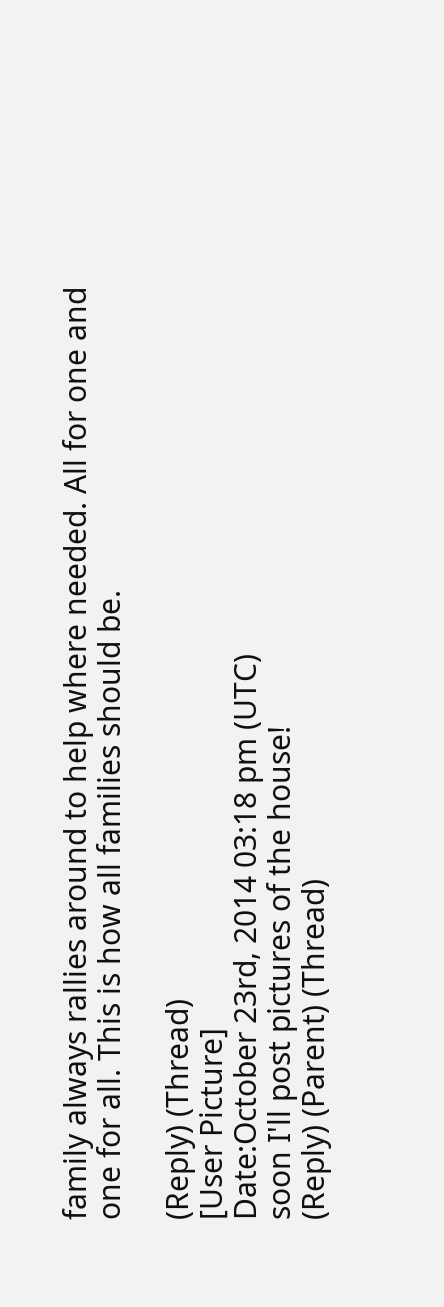family always rallies around to help where needed. All for one and one for all. This is how all families should be.

(Reply) (Thread)
[User Picture]
Date:October 23rd, 2014 03:18 pm (UTC)
soon I'll post pictures of the house!
(Reply) (Parent) (Thread)